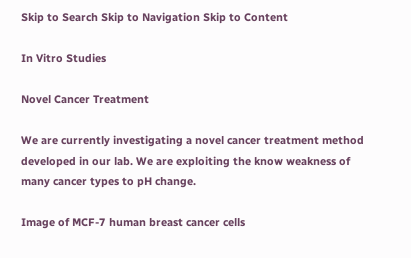Skip to Search Skip to Navigation Skip to Content

In Vitro Studies

Novel Cancer Treatment

We are currently investigating a novel cancer treatment method developed in our lab. We are exploiting the know weakness of many cancer types to pH change.

Image of MCF-7 human breast cancer cells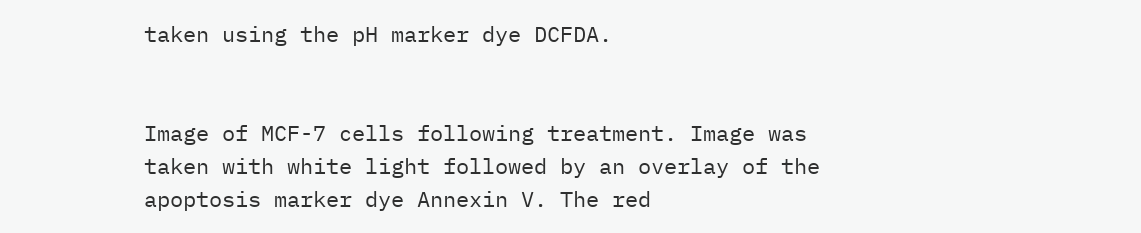taken using the pH marker dye DCFDA.


Image of MCF-7 cells following treatment. Image was taken with white light followed by an overlay of the apoptosis marker dye Annexin V. The red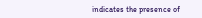indicates the presence of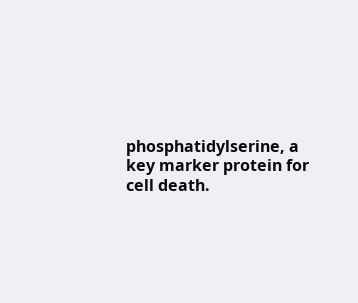phosphatidylserine, a key marker protein for cell death.